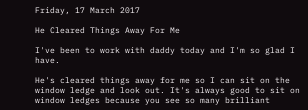Friday, 17 March 2017

He Cleared Things Away For Me

I've been to work with daddy today and I'm so glad I have.

He's cleared things away for me so I can sit on the window ledge and look out. It's always good to sit on window ledges because you see so many brilliant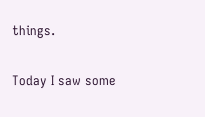things.

Today I saw some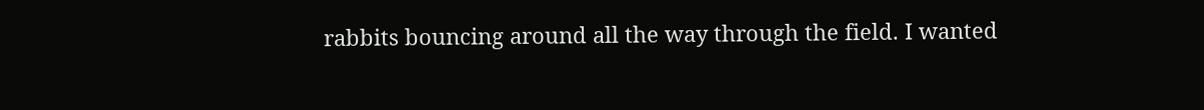rabbits bouncing around all the way through the field. I wanted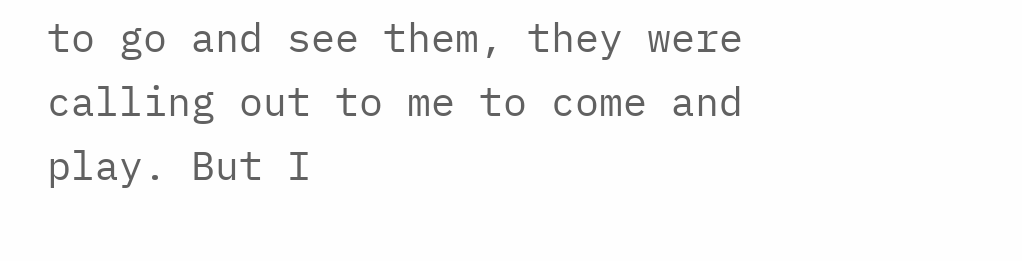to go and see them, they were calling out to me to come and play. But I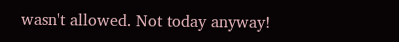wasn't allowed. Not today anyway!